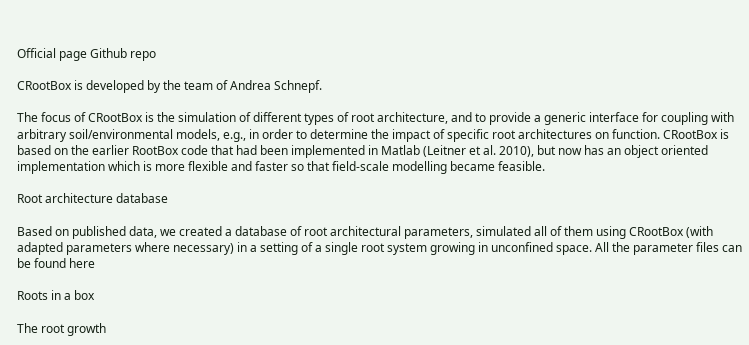Official page Github repo

CRootBox is developed by the team of Andrea Schnepf.

The focus of CRootBox is the simulation of different types of root architecture, and to provide a generic interface for coupling with arbitrary soil/environmental models, e.g., in order to determine the impact of specific root architectures on function. CRootBox is based on the earlier RootBox code that had been implemented in Matlab (Leitner et al. 2010), but now has an object oriented implementation which is more flexible and faster so that field-scale modelling became feasible.

Root architecture database

Based on published data, we created a database of root architectural parameters, simulated all of them using CRootBox (with adapted parameters where necessary) in a setting of a single root system growing in unconfined space. All the parameter files can be found here

Roots in a box

The root growth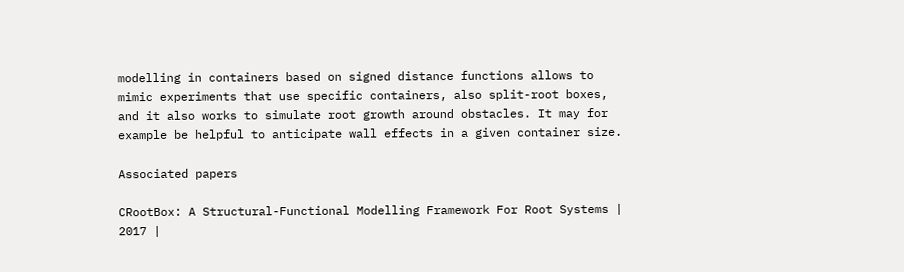modelling in containers based on signed distance functions allows to mimic experiments that use specific containers, also split-root boxes, and it also works to simulate root growth around obstacles. It may for example be helpful to anticipate wall effects in a given container size.

Associated papers

CRootBox: A Structural-Functional Modelling Framework For Root Systems | 2017 |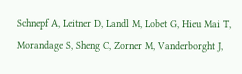Schnepf A, Leitner D, Landl M, Lobet G, Hieu Mai T, Morandage S, Sheng C, Zorner M, Vanderborght J,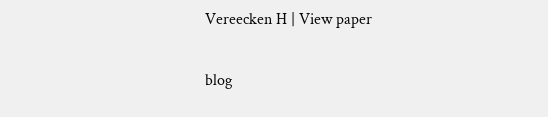Vereecken H | View paper

blog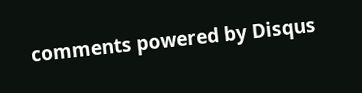comments powered by Disqus